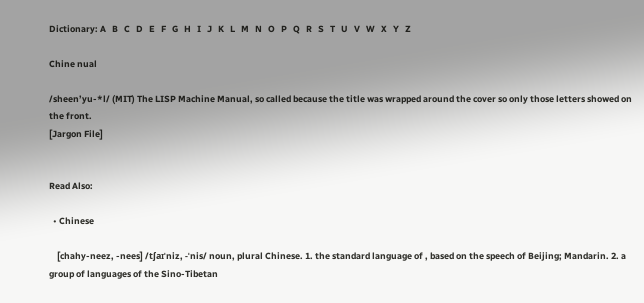Dictionary: A   B   C   D   E   F   G   H   I   J   K   L   M   N   O   P   Q   R   S   T   U   V   W   X   Y   Z

Chine nual

/sheen’yu-*l/ (MIT) The LISP Machine Manual, so called because the title was wrapped around the cover so only those letters showed on the front.
[Jargon File]


Read Also:

  • Chinese

    [chahy-neez, -nees] /tʃaɪˈniz, -ˈnis/ noun, plural Chinese. 1. the standard language of , based on the speech of Beijing; Mandarin. 2. a group of languages of the Sino-Tibetan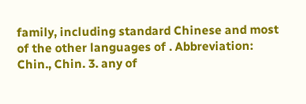family, including standard Chinese and most of the other languages of . Abbreviation: Chin., Chin. 3. any of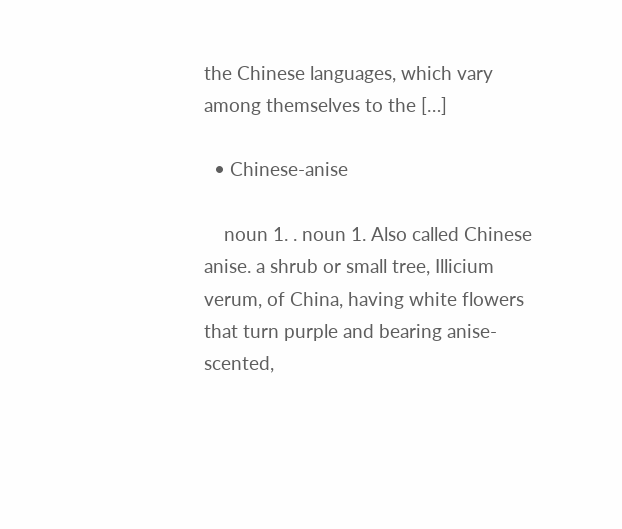the Chinese languages, which vary among themselves to the […]

  • Chinese-anise

    noun 1. . noun 1. Also called Chinese anise. a shrub or small tree, Illicium verum, of China, having white flowers that turn purple and bearing anise-scented,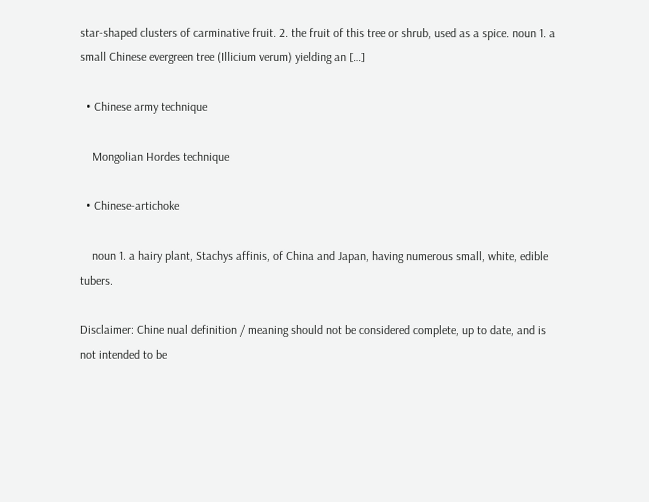star-shaped clusters of carminative fruit. 2. the fruit of this tree or shrub, used as a spice. noun 1. a small Chinese evergreen tree (Illicium verum) yielding an […]

  • Chinese army technique

    Mongolian Hordes technique

  • Chinese-artichoke

    noun 1. a hairy plant, Stachys affinis, of China and Japan, having numerous small, white, edible tubers.

Disclaimer: Chine nual definition / meaning should not be considered complete, up to date, and is not intended to be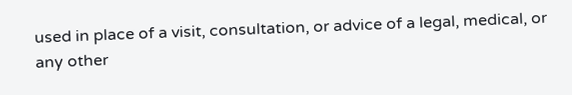used in place of a visit, consultation, or advice of a legal, medical, or any other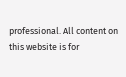professional. All content on this website is for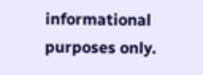informational purposes only.